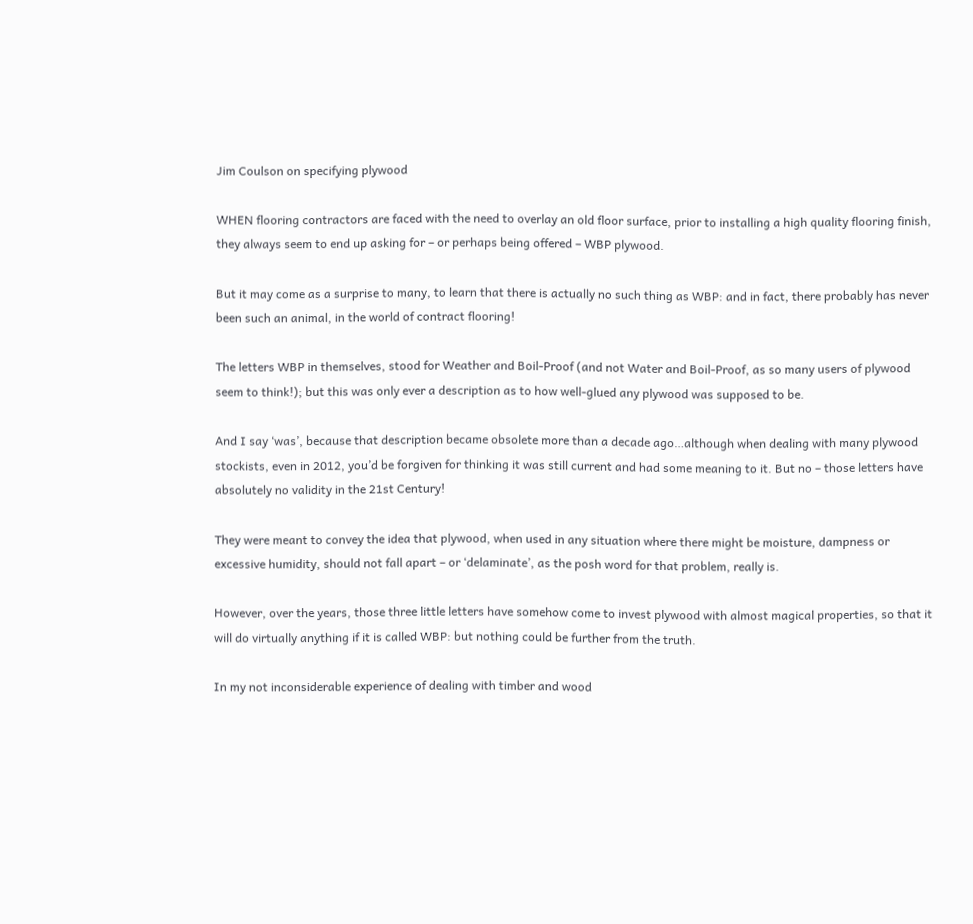Jim Coulson on specifying plywood

WHEN flooring contractors are faced with the need to overlay an old floor surface, prior to installing a high quality flooring finish, they always seem to end up asking for – or perhaps being offered – WBP plywood.

But it may come as a surprise to many, to learn that there is actually no such thing as WBP: and in fact, there probably has never been such an animal, in the world of contract flooring!

The letters WBP in themselves, stood for Weather and Boil-Proof (and not Water and Boil-Proof, as so many users of plywood seem to think!); but this was only ever a description as to how well-glued any plywood was supposed to be.

And I say ‘was’, because that description became obsolete more than a decade ago…although when dealing with many plywood stockists, even in 2012, you’d be forgiven for thinking it was still current and had some meaning to it. But no – those letters have absolutely no validity in the 21st Century!

They were meant to convey the idea that plywood, when used in any situation where there might be moisture, dampness or excessive humidity, should not fall apart – or ‘delaminate’, as the posh word for that problem, really is.

However, over the years, those three little letters have somehow come to invest plywood with almost magical properties, so that it will do virtually anything if it is called WBP: but nothing could be further from the truth.

In my not inconsiderable experience of dealing with timber and wood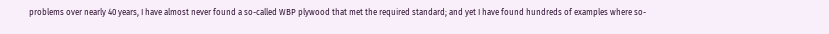problems over nearly 40 years, I have almost never found a so-called WBP plywood that met the required standard; and yet I have found hundreds of examples where so-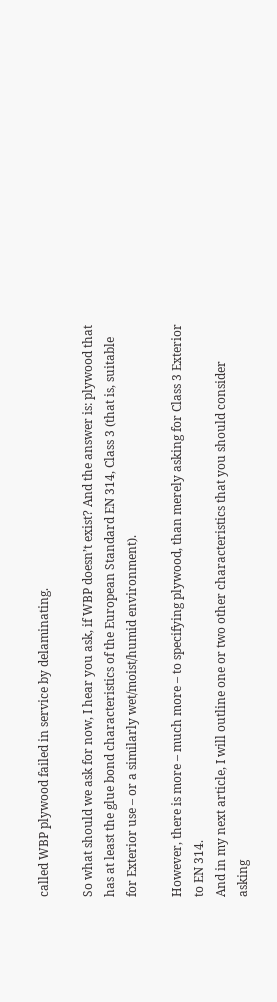called WBP plywood failed in service by delaminating.

So what should we ask for now, I hear you ask, if WBP doesn’t exist? And the answer is: plywood that has at least the glue bond characteristics of the European Standard EN 314, Class 3 (that is, suitable for Exterior use – or a similarly wet/moist/humid environment).

However, there is more – much more – to specifying plywood, than merely asking for Class 3 Exterior to EN 314.
And in my next article, I will outline one or two other characteristics that you should consider asking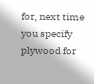for, next time you specify plywood for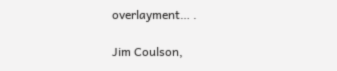overlayment… .

Jim Coulson,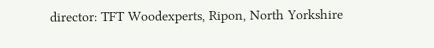director: TFT Woodexperts, Ripon, North Yorkshire